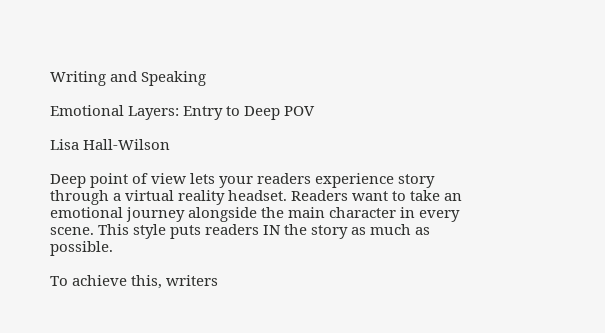Writing and Speaking

Emotional Layers: Entry to Deep POV

Lisa Hall-Wilson

Deep point of view lets your readers experience story through a virtual reality headset. Readers want to take an emotional journey alongside the main character in every scene. This style puts readers IN the story as much as possible.

To achieve this, writers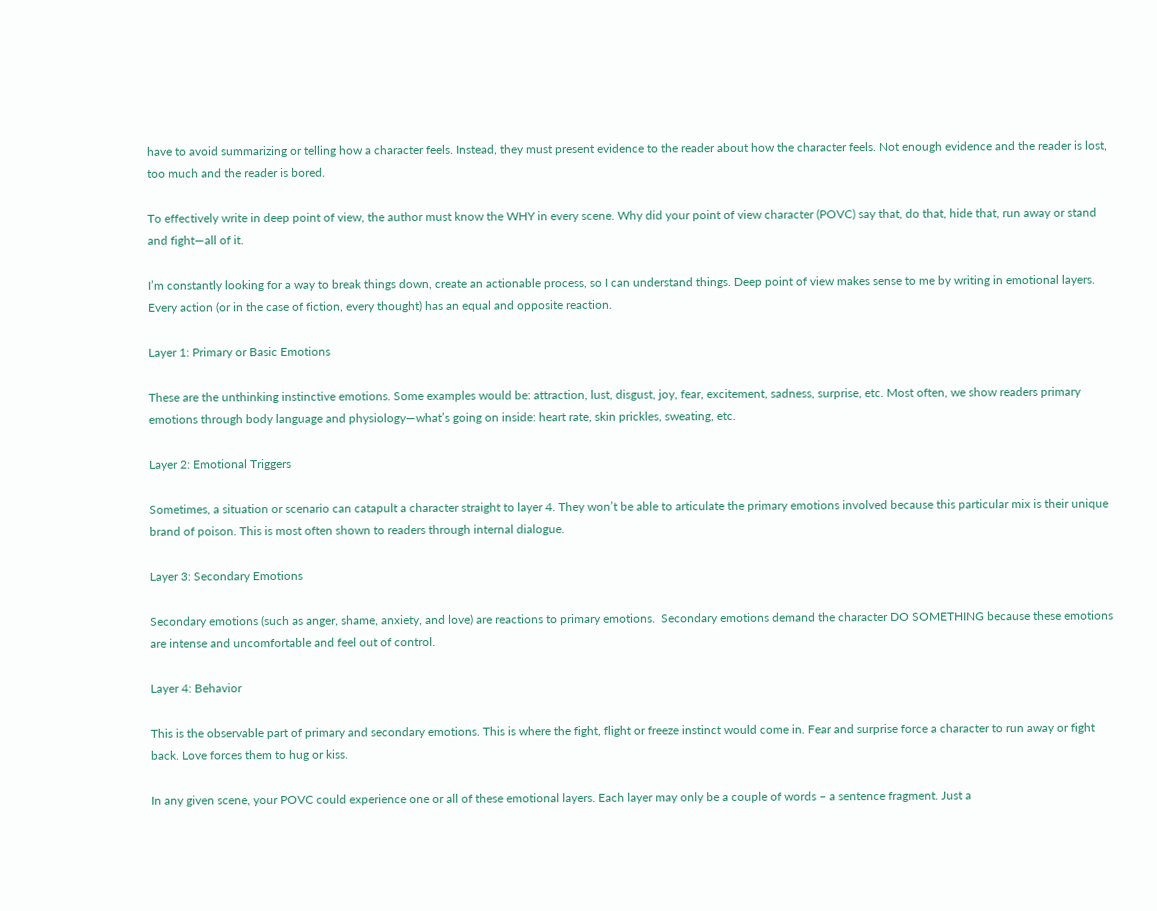have to avoid summarizing or telling how a character feels. Instead, they must present evidence to the reader about how the character feels. Not enough evidence and the reader is lost, too much and the reader is bored.

To effectively write in deep point of view, the author must know the WHY in every scene. Why did your point of view character (POVC) say that, do that, hide that, run away or stand and fight—all of it.

I’m constantly looking for a way to break things down, create an actionable process, so I can understand things. Deep point of view makes sense to me by writing in emotional layers. Every action (or in the case of fiction, every thought) has an equal and opposite reaction.

Layer 1: Primary or Basic Emotions

These are the unthinking instinctive emotions. Some examples would be: attraction, lust, disgust, joy, fear, excitement, sadness, surprise, etc. Most often, we show readers primary emotions through body language and physiology—what’s going on inside: heart rate, skin prickles, sweating, etc.

Layer 2: Emotional Triggers

Sometimes, a situation or scenario can catapult a character straight to layer 4. They won’t be able to articulate the primary emotions involved because this particular mix is their unique brand of poison. This is most often shown to readers through internal dialogue.

Layer 3: Secondary Emotions

Secondary emotions (such as anger, shame, anxiety, and love) are reactions to primary emotions.  Secondary emotions demand the character DO SOMETHING because these emotions are intense and uncomfortable and feel out of control.

Layer 4: Behavior

This is the observable part of primary and secondary emotions. This is where the fight, flight or freeze instinct would come in. Fear and surprise force a character to run away or fight back. Love forces them to hug or kiss.

In any given scene, your POVC could experience one or all of these emotional layers. Each layer may only be a couple of words – a sentence fragment. Just a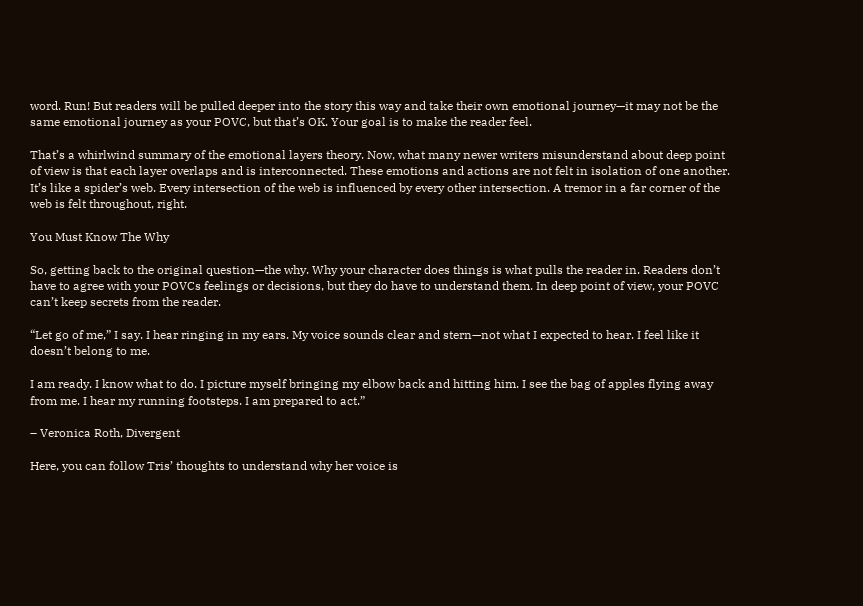word. Run! But readers will be pulled deeper into the story this way and take their own emotional journey—it may not be the same emotional journey as your POVC, but that’s OK. Your goal is to make the reader feel.

That’s a whirlwind summary of the emotional layers theory. Now, what many newer writers misunderstand about deep point of view is that each layer overlaps and is interconnected. These emotions and actions are not felt in isolation of one another. It’s like a spider’s web. Every intersection of the web is influenced by every other intersection. A tremor in a far corner of the web is felt throughout, right.

You Must Know The Why

So, getting back to the original question—the why. Why your character does things is what pulls the reader in. Readers don’t have to agree with your POVCs feelings or decisions, but they do have to understand them. In deep point of view, your POVC can’t keep secrets from the reader.

“Let go of me,” I say. I hear ringing in my ears. My voice sounds clear and stern—not what I expected to hear. I feel like it doesn’t belong to me.

I am ready. I know what to do. I picture myself bringing my elbow back and hitting him. I see the bag of apples flying away from me. I hear my running footsteps. I am prepared to act.”

– Veronica Roth, Divergent

Here, you can follow Tris’ thoughts to understand why her voice is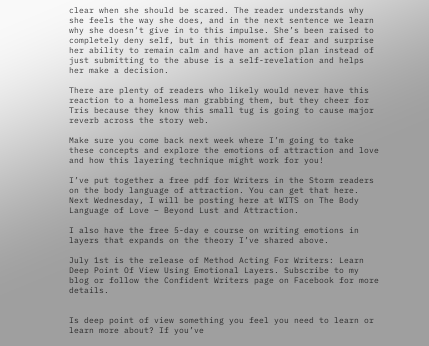clear when she should be scared. The reader understands why she feels the way she does, and in the next sentence we learn why she doesn’t give in to this impulse. She’s been raised to completely deny self, but in this moment of fear and surprise her ability to remain calm and have an action plan instead of just submitting to the abuse is a self-revelation and helps her make a decision.

There are plenty of readers who likely would never have this reaction to a homeless man grabbing them, but they cheer for Tris because they know this small tug is going to cause major reverb across the story web.

Make sure you come back next week where I’m going to take these concepts and explore the emotions of attraction and love and how this layering technique might work for you!

I’ve put together a free pdf for Writers in the Storm readers on the body language of attraction. You can get that here. Next Wednesday, I will be posting here at WITS on The Body Language of Love – Beyond Lust and Attraction.

I also have the free 5-day e course on writing emotions in layers that expands on the theory I’ve shared above.

July 1st is the release of Method Acting For Writers: Learn Deep Point Of View Using Emotional Layers. Subscribe to my blog or follow the Confident Writers page on Facebook for more details.


Is deep point of view something you feel you need to learn or learn more about? If you’ve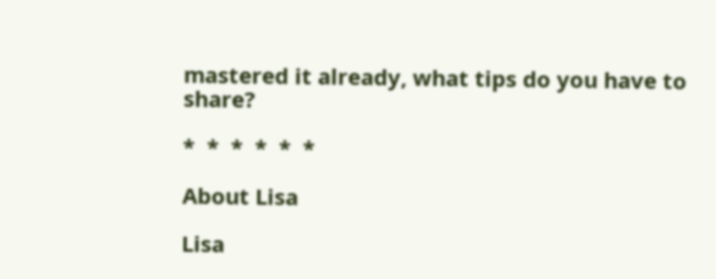mastered it already, what tips do you have to share?

*  *  *  *  *  *

About Lisa

Lisa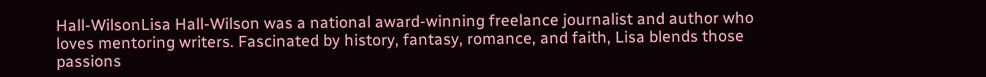Hall-WilsonLisa Hall-Wilson was a national award-winning freelance journalist and author who loves mentoring writers. Fascinated by history, fantasy, romance, and faith, Lisa blends those passions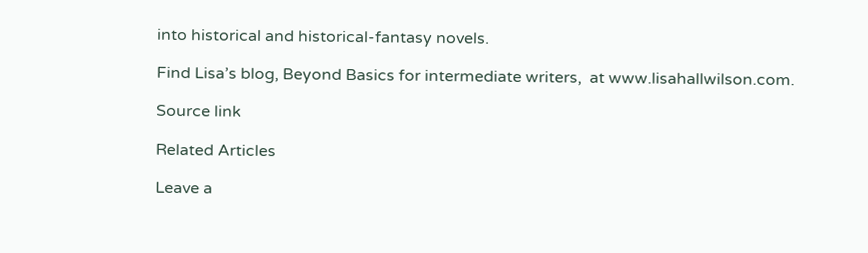into historical and historical-fantasy novels.

Find Lisa’s blog, Beyond Basics for intermediate writers,  at www.lisahallwilson.com.

Source link

Related Articles

Leave a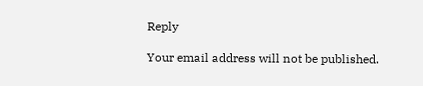Reply

Your email address will not be published.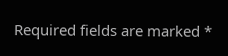Required fields are marked *